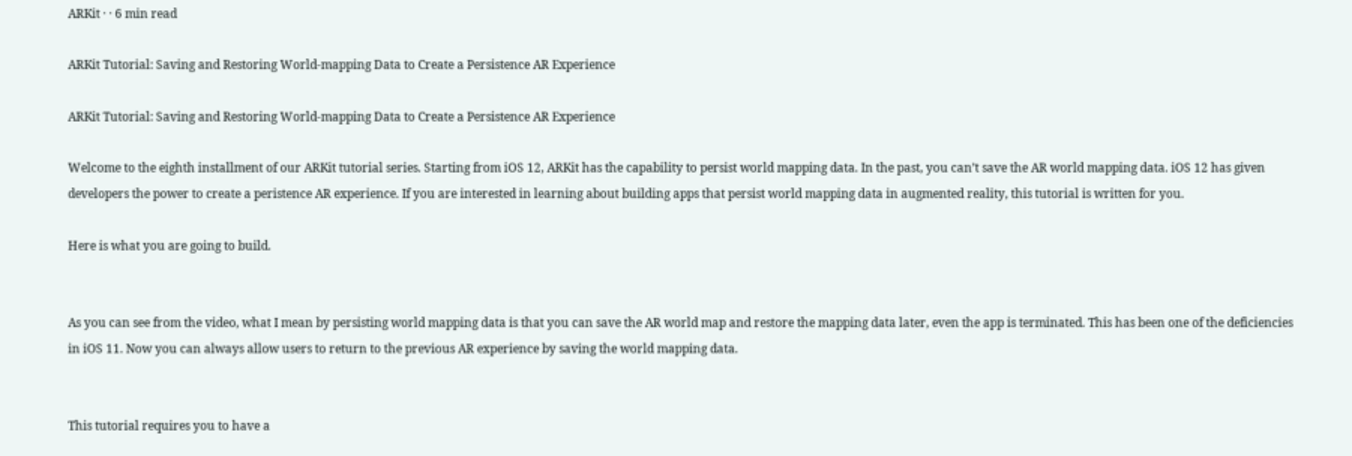ARKit · · 6 min read

ARKit Tutorial: Saving and Restoring World-mapping Data to Create a Persistence AR Experience

ARKit Tutorial: Saving and Restoring World-mapping Data to Create a Persistence AR Experience

Welcome to the eighth installment of our ARKit tutorial series. Starting from iOS 12, ARKit has the capability to persist world mapping data. In the past, you can’t save the AR world mapping data. iOS 12 has given developers the power to create a peristence AR experience. If you are interested in learning about building apps that persist world mapping data in augmented reality, this tutorial is written for you.

Here is what you are going to build.


As you can see from the video, what I mean by persisting world mapping data is that you can save the AR world map and restore the mapping data later, even the app is terminated. This has been one of the deficiencies in iOS 11. Now you can always allow users to return to the previous AR experience by saving the world mapping data.


This tutorial requires you to have a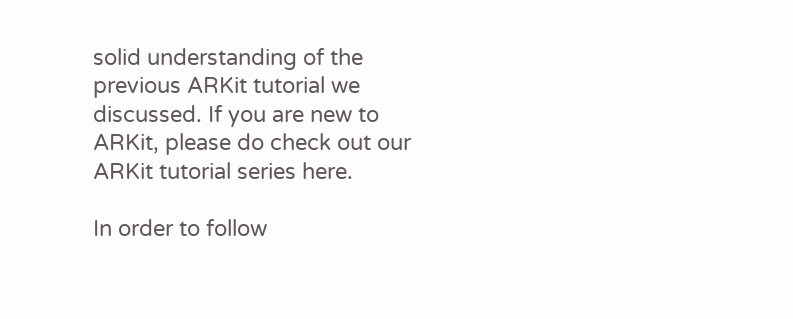solid understanding of the previous ARKit tutorial we discussed. If you are new to ARKit, please do check out our ARKit tutorial series here.

In order to follow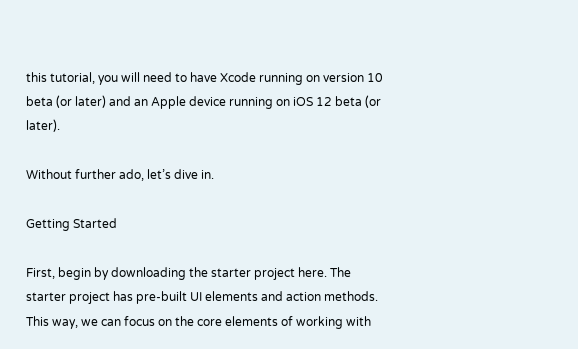this tutorial, you will need to have Xcode running on version 10 beta (or later) and an Apple device running on iOS 12 beta (or later).

Without further ado, let’s dive in.

Getting Started

First, begin by downloading the starter project here. The starter project has pre-built UI elements and action methods. This way, we can focus on the core elements of working with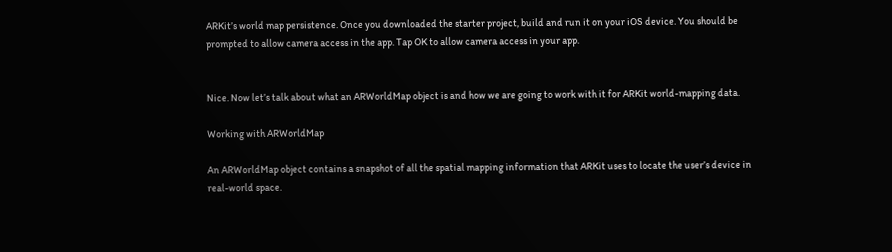ARKit’s world map persistence. Once you downloaded the starter project, build and run it on your iOS device. You should be prompted to allow camera access in the app. Tap OK to allow camera access in your app.


Nice. Now let’s talk about what an ARWorldMap object is and how we are going to work with it for ARKit world-mapping data.

Working with ARWorldMap

An ARWorldMap object contains a snapshot of all the spatial mapping information that ARKit uses to locate the user’s device in real-world space.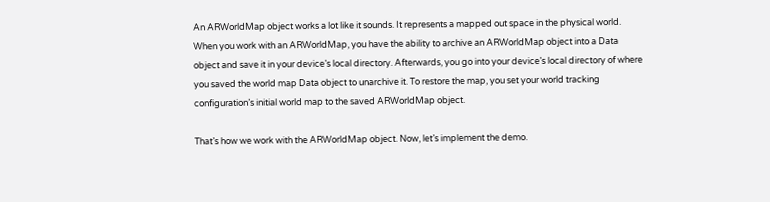An ARWorldMap object works a lot like it sounds. It represents a mapped out space in the physical world. When you work with an ARWorldMap, you have the ability to archive an ARWorldMap object into a Data object and save it in your device’s local directory. Afterwards, you go into your device’s local directory of where you saved the world map Data object to unarchive it. To restore the map, you set your world tracking configuration’s initial world map to the saved ARWorldMap object.

That’s how we work with the ARWorldMap object. Now, let’s implement the demo.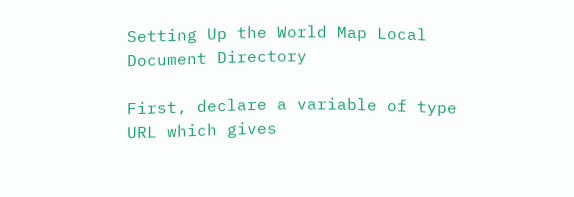Setting Up the World Map Local Document Directory

First, declare a variable of type URL which gives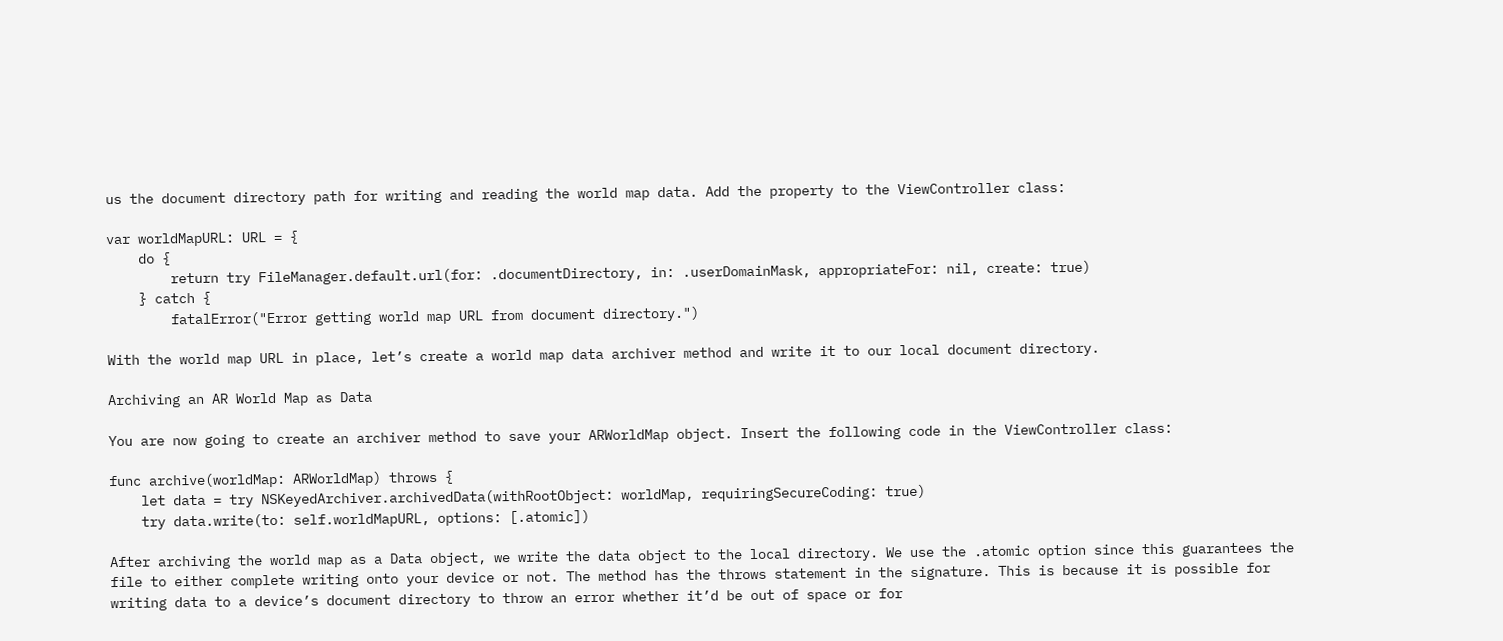us the document directory path for writing and reading the world map data. Add the property to the ViewController class:

var worldMapURL: URL = {
    do {
        return try FileManager.default.url(for: .documentDirectory, in: .userDomainMask, appropriateFor: nil, create: true)
    } catch {
        fatalError("Error getting world map URL from document directory.")

With the world map URL in place, let’s create a world map data archiver method and write it to our local document directory.

Archiving an AR World Map as Data

You are now going to create an archiver method to save your ARWorldMap object. Insert the following code in the ViewController class:

func archive(worldMap: ARWorldMap) throws {
    let data = try NSKeyedArchiver.archivedData(withRootObject: worldMap, requiringSecureCoding: true)
    try data.write(to: self.worldMapURL, options: [.atomic])

After archiving the world map as a Data object, we write the data object to the local directory. We use the .atomic option since this guarantees the file to either complete writing onto your device or not. The method has the throws statement in the signature. This is because it is possible for writing data to a device’s document directory to throw an error whether it’d be out of space or for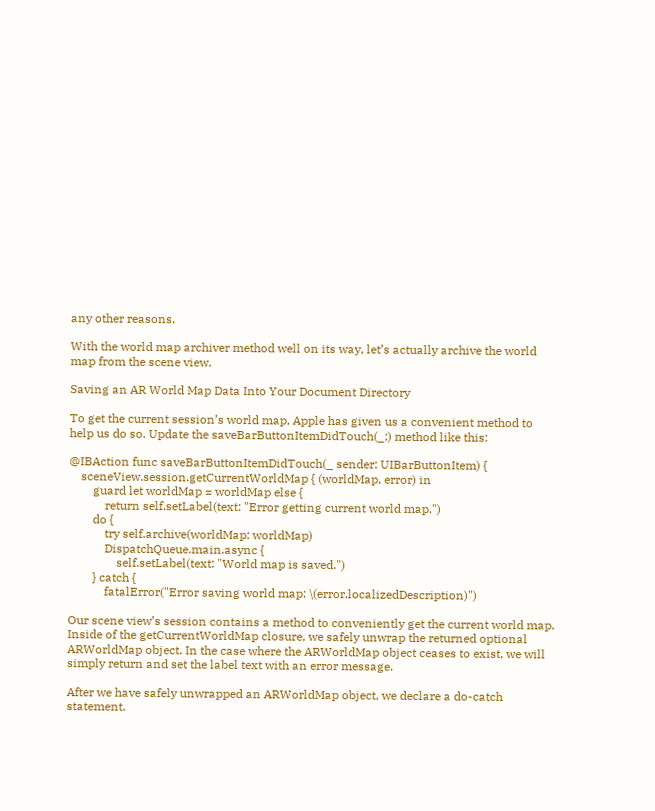any other reasons.

With the world map archiver method well on its way, let’s actually archive the world map from the scene view.

Saving an AR World Map Data Into Your Document Directory

To get the current session’s world map, Apple has given us a convenient method to help us do so. Update the saveBarButtonItemDidTouch(_:) method like this:

@IBAction func saveBarButtonItemDidTouch(_ sender: UIBarButtonItem) {
    sceneView.session.getCurrentWorldMap { (worldMap, error) in
        guard let worldMap = worldMap else {
            return self.setLabel(text: "Error getting current world map.")
        do {
            try self.archive(worldMap: worldMap)
            DispatchQueue.main.async {
                self.setLabel(text: "World map is saved.")
        } catch {
            fatalError("Error saving world map: \(error.localizedDescription)")

Our scene view’s session contains a method to conveniently get the current world map. Inside of the getCurrentWorldMap closure, we safely unwrap the returned optional ARWorldMap object. In the case where the ARWorldMap object ceases to exist, we will simply return and set the label text with an error message.

After we have safely unwrapped an ARWorldMap object, we declare a do-catch statement.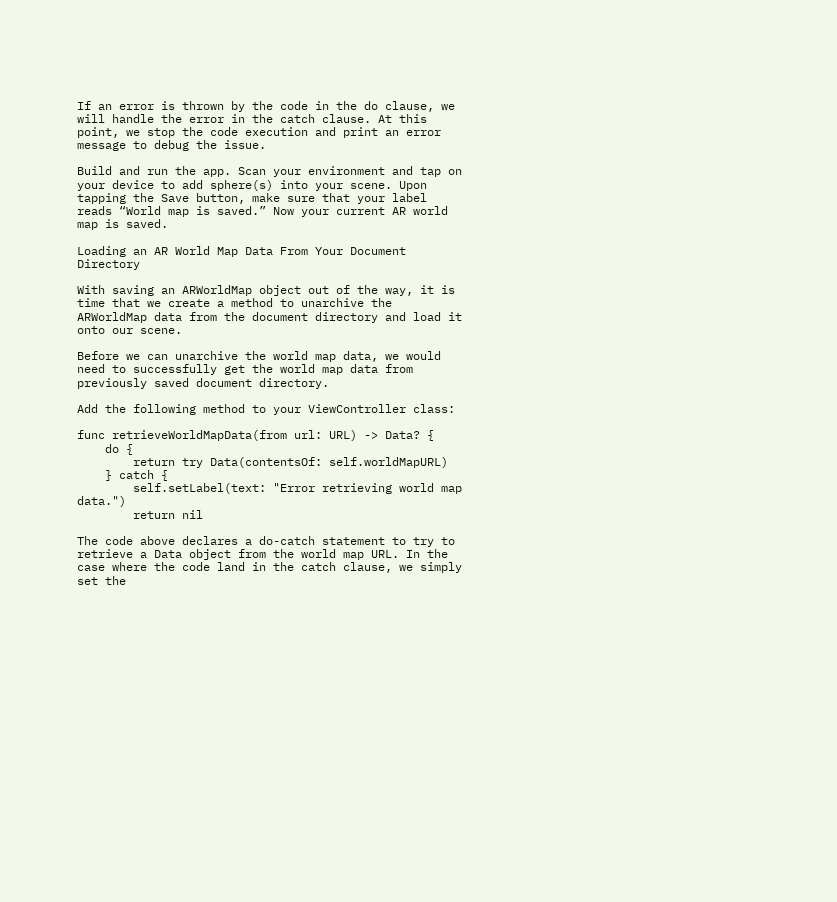If an error is thrown by the code in the do clause, we will handle the error in the catch clause. At this point, we stop the code execution and print an error message to debug the issue.

Build and run the app. Scan your environment and tap on your device to add sphere(s) into your scene. Upon tapping the Save button, make sure that your label reads “World map is saved.” Now your current AR world map is saved.

Loading an AR World Map Data From Your Document Directory

With saving an ARWorldMap object out of the way, it is time that we create a method to unarchive the ARWorldMap data from the document directory and load it onto our scene.

Before we can unarchive the world map data, we would need to successfully get the world map data from previously saved document directory.

Add the following method to your ViewController class:

func retrieveWorldMapData(from url: URL) -> Data? {
    do {
        return try Data(contentsOf: self.worldMapURL)
    } catch {
        self.setLabel(text: "Error retrieving world map data.")
        return nil

The code above declares a do-catch statement to try to retrieve a Data object from the world map URL. In the case where the code land in the catch clause, we simply set the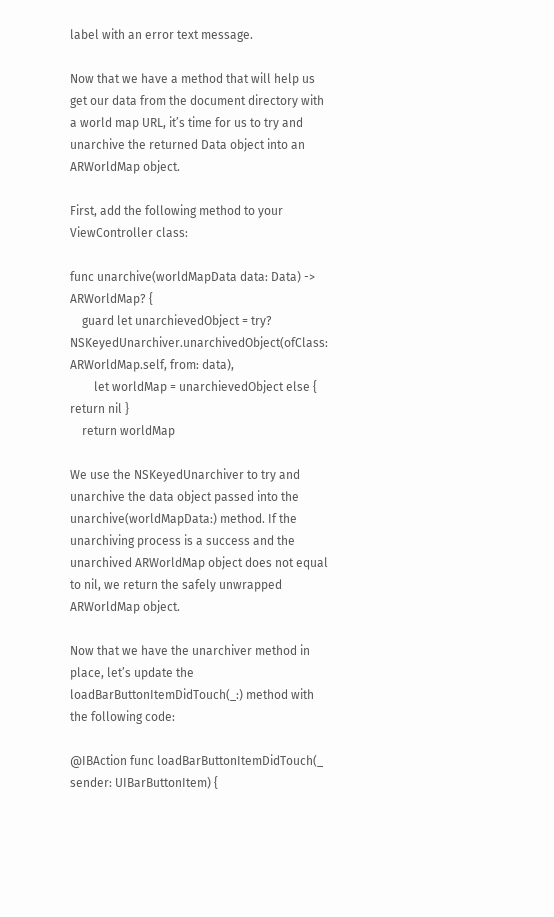label with an error text message.

Now that we have a method that will help us get our data from the document directory with a world map URL, it’s time for us to try and unarchive the returned Data object into an ARWorldMap object.

First, add the following method to your ViewController class:

func unarchive(worldMapData data: Data) -> ARWorldMap? {
    guard let unarchievedObject = try? NSKeyedUnarchiver.unarchivedObject(ofClass: ARWorldMap.self, from: data),
        let worldMap = unarchievedObject else { return nil }
    return worldMap

We use the NSKeyedUnarchiver to try and unarchive the data object passed into the unarchive(worldMapData:) method. If the unarchiving process is a success and the unarchived ARWorldMap object does not equal to nil, we return the safely unwrapped ARWorldMap object.

Now that we have the unarchiver method in place, let’s update the loadBarButtonItemDidTouch(_:) method with the following code:

@IBAction func loadBarButtonItemDidTouch(_ sender: UIBarButtonItem) {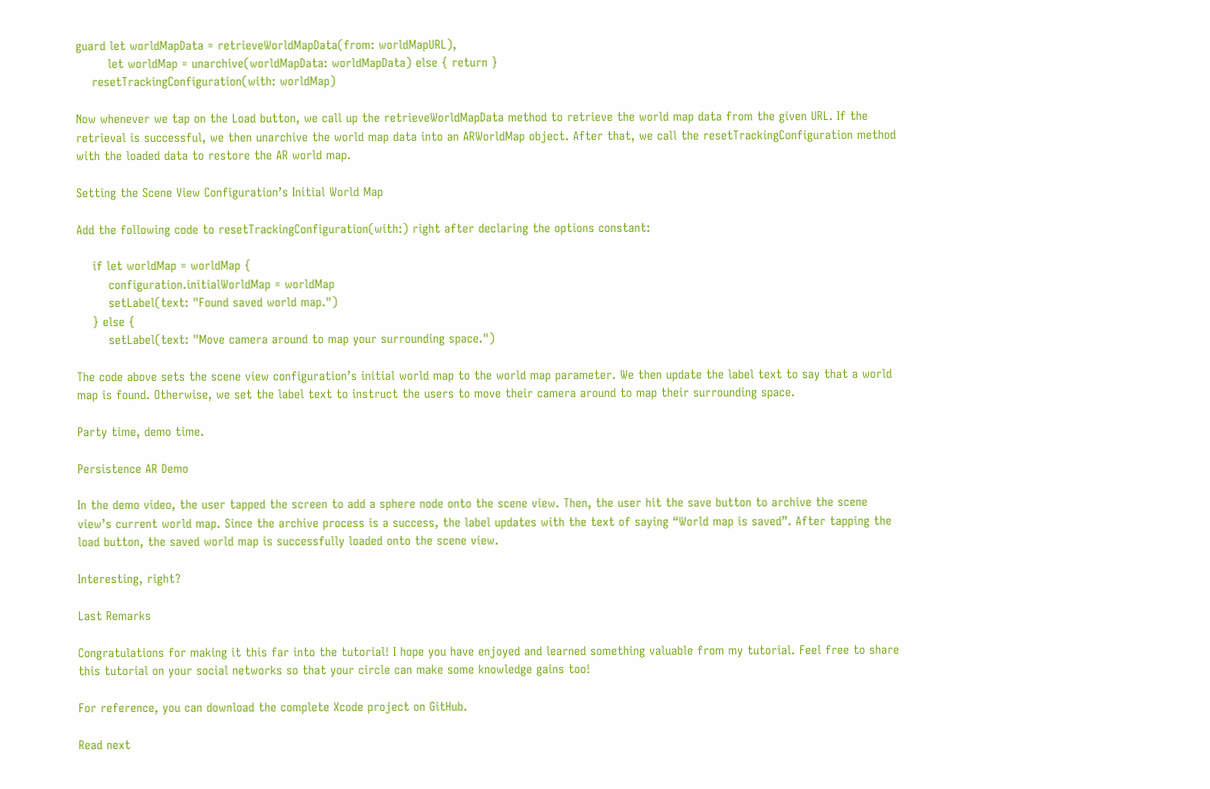guard let worldMapData = retrieveWorldMapData(from: worldMapURL),
        let worldMap = unarchive(worldMapData: worldMapData) else { return }
    resetTrackingConfiguration(with: worldMap)

Now whenever we tap on the Load button, we call up the retrieveWorldMapData method to retrieve the world map data from the given URL. If the retrieval is successful, we then unarchive the world map data into an ARWorldMap object. After that, we call the resetTrackingConfiguration method with the loaded data to restore the AR world map.

Setting the Scene View Configuration’s Initial World Map

Add the following code to resetTrackingConfiguration(with:) right after declaring the options constant:

    if let worldMap = worldMap {
        configuration.initialWorldMap = worldMap
        setLabel(text: "Found saved world map.")
    } else {
        setLabel(text: "Move camera around to map your surrounding space.")

The code above sets the scene view configuration’s initial world map to the world map parameter. We then update the label text to say that a world map is found. Otherwise, we set the label text to instruct the users to move their camera around to map their surrounding space.

Party time, demo time.

Persistence AR Demo

In the demo video, the user tapped the screen to add a sphere node onto the scene view. Then, the user hit the save button to archive the scene view’s current world map. Since the archive process is a success, the label updates with the text of saying “World map is saved”. After tapping the load button, the saved world map is successfully loaded onto the scene view.

Interesting, right?

Last Remarks

Congratulations for making it this far into the tutorial! I hope you have enjoyed and learned something valuable from my tutorial. Feel free to share this tutorial on your social networks so that your circle can make some knowledge gains too!

For reference, you can download the complete Xcode project on GitHub.

Read next